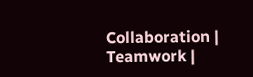Collaboration | Teamwork |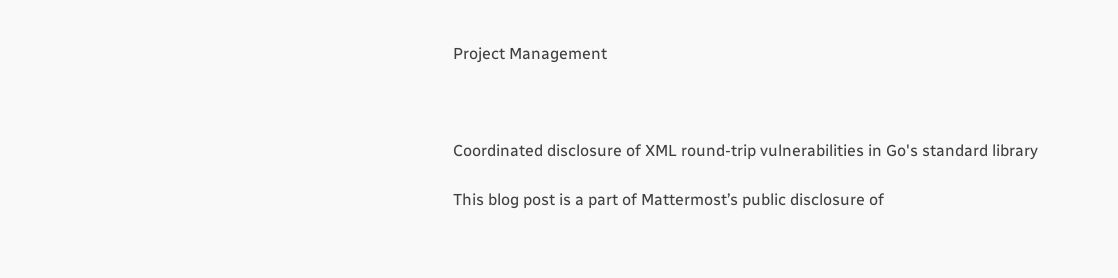Project Management



Coordinated disclosure of XML round-trip vulnerabilities in Go's standard library

This blog post is a part of Mattermost’s public disclosure of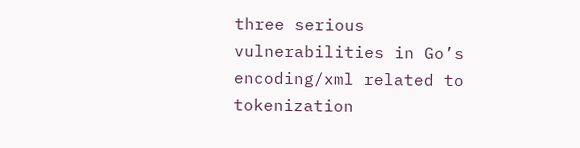three serious vulnerabilities in Go’s encoding/xml related to tokenization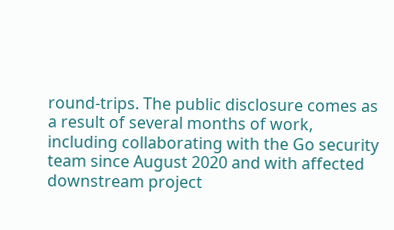round-trips. The public disclosure comes as a result of several months of work, including collaborating with the Go security team since August 2020 and with affected downstream project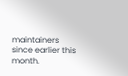maintainers since earlier this month.